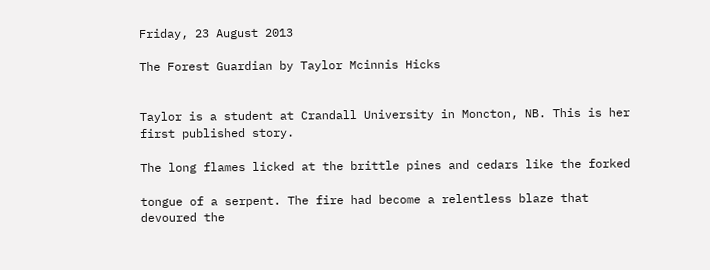Friday, 23 August 2013

The Forest Guardian by Taylor Mcinnis Hicks


Taylor is a student at Crandall University in Moncton, NB. This is her first published story.

The long flames licked at the brittle pines and cedars like the forked

tongue of a serpent. The fire had become a relentless blaze that devoured the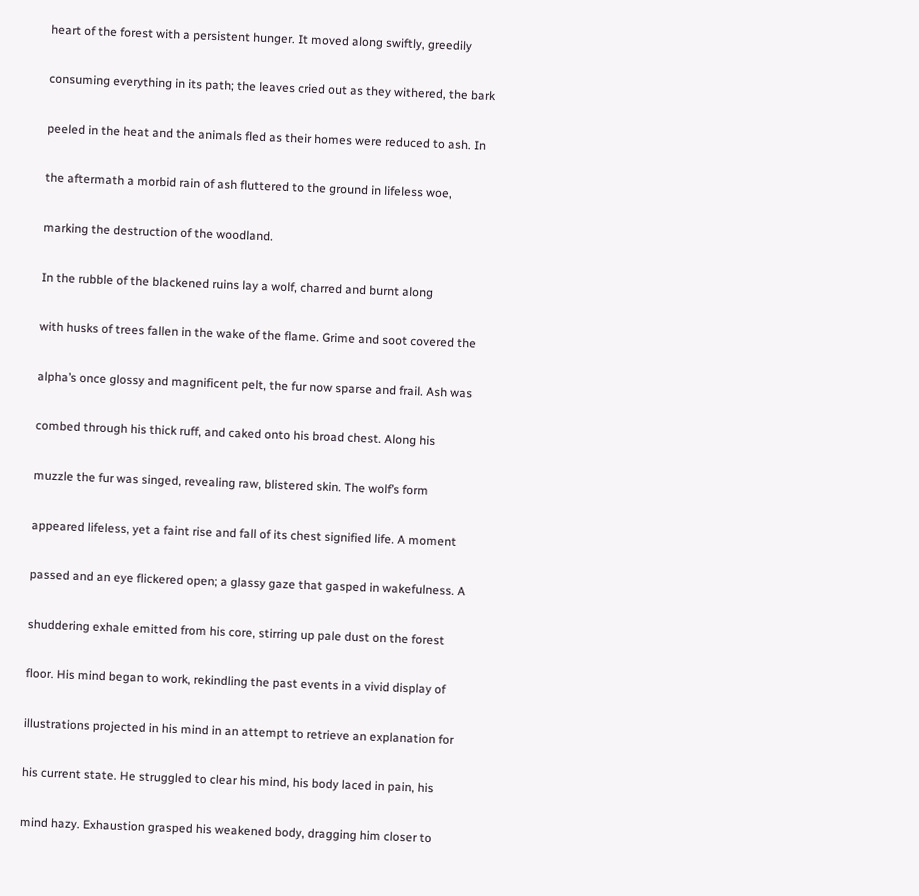heart of the forest with a persistent hunger. It moved along swiftly, greedily

consuming everything in its path; the leaves cried out as they withered, the bark

peeled in the heat and the animals fled as their homes were reduced to ash. In

the aftermath a morbid rain of ash fluttered to the ground in lifeless woe,

marking the destruction of the woodland.

In the rubble of the blackened ruins lay a wolf, charred and burnt along

with husks of trees fallen in the wake of the flame. Grime and soot covered the

alpha’s once glossy and magnificent pelt, the fur now sparse and frail. Ash was

combed through his thick ruff, and caked onto his broad chest. Along his

muzzle the fur was singed, revealing raw, blistered skin. The wolf’s form

appeared lifeless, yet a faint rise and fall of its chest signified life. A moment

passed and an eye flickered open; a glassy gaze that gasped in wakefulness. A

shuddering exhale emitted from his core, stirring up pale dust on the forest

floor. His mind began to work, rekindling the past events in a vivid display of

illustrations projected in his mind in an attempt to retrieve an explanation for

his current state. He struggled to clear his mind, his body laced in pain, his

mind hazy. Exhaustion grasped his weakened body, dragging him closer to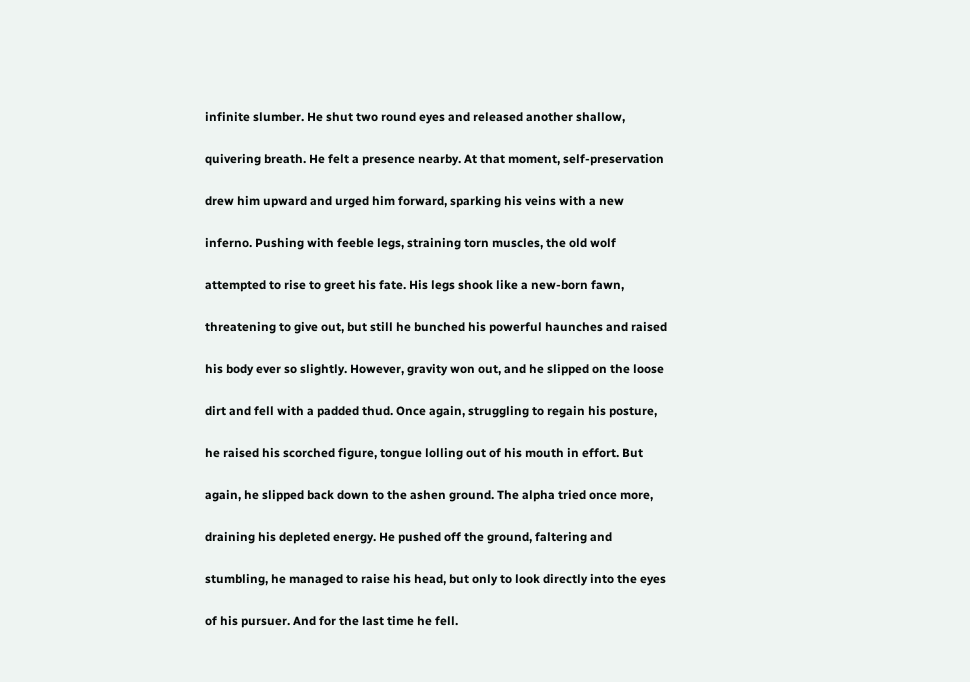infinite slumber. He shut two round eyes and released another shallow,

quivering breath. He felt a presence nearby. At that moment, self-preservation

drew him upward and urged him forward, sparking his veins with a new

inferno. Pushing with feeble legs, straining torn muscles, the old wolf

attempted to rise to greet his fate. His legs shook like a new-born fawn,

threatening to give out, but still he bunched his powerful haunches and raised

his body ever so slightly. However, gravity won out, and he slipped on the loose

dirt and fell with a padded thud. Once again, struggling to regain his posture,

he raised his scorched figure, tongue lolling out of his mouth in effort. But

again, he slipped back down to the ashen ground. The alpha tried once more,

draining his depleted energy. He pushed off the ground, faltering and

stumbling, he managed to raise his head, but only to look directly into the eyes

of his pursuer. And for the last time he fell.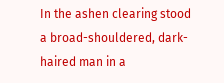In the ashen clearing stood a broad-shouldered, dark-haired man in a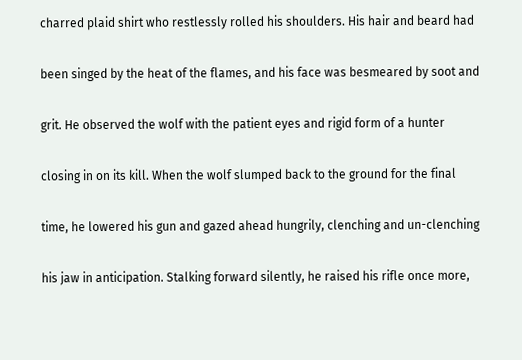charred plaid shirt who restlessly rolled his shoulders. His hair and beard had

been singed by the heat of the flames, and his face was besmeared by soot and

grit. He observed the wolf with the patient eyes and rigid form of a hunter

closing in on its kill. When the wolf slumped back to the ground for the final

time, he lowered his gun and gazed ahead hungrily, clenching and un-clenching

his jaw in anticipation. Stalking forward silently, he raised his rifle once more,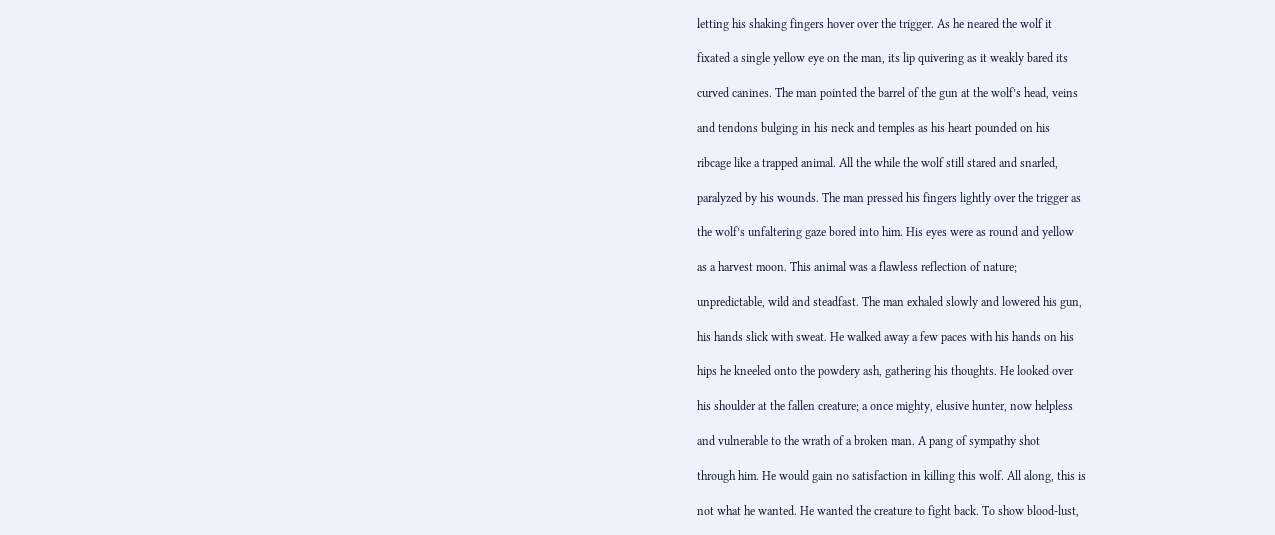letting his shaking fingers hover over the trigger. As he neared the wolf it

fixated a single yellow eye on the man, its lip quivering as it weakly bared its

curved canines. The man pointed the barrel of the gun at the wolf’s head, veins

and tendons bulging in his neck and temples as his heart pounded on his

ribcage like a trapped animal. All the while the wolf still stared and snarled,

paralyzed by his wounds. The man pressed his fingers lightly over the trigger as

the wolf’s unfaltering gaze bored into him. His eyes were as round and yellow

as a harvest moon. This animal was a flawless reflection of nature;

unpredictable, wild and steadfast. The man exhaled slowly and lowered his gun,

his hands slick with sweat. He walked away a few paces with his hands on his

hips he kneeled onto the powdery ash, gathering his thoughts. He looked over

his shoulder at the fallen creature; a once mighty, elusive hunter, now helpless

and vulnerable to the wrath of a broken man. A pang of sympathy shot

through him. He would gain no satisfaction in killing this wolf. All along, this is

not what he wanted. He wanted the creature to fight back. To show blood-lust,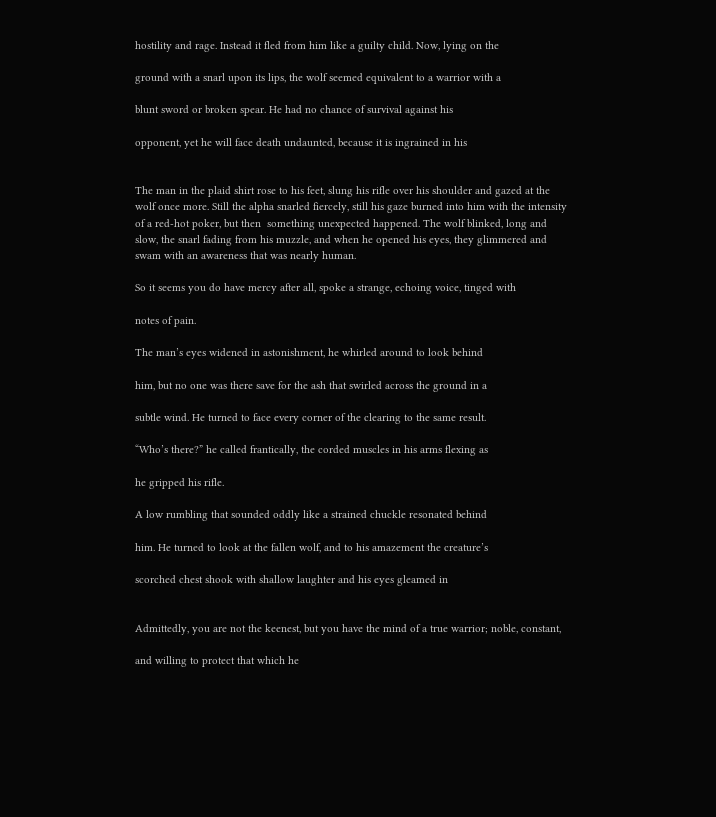hostility and rage. Instead it fled from him like a guilty child. Now, lying on the

ground with a snarl upon its lips, the wolf seemed equivalent to a warrior with a

blunt sword or broken spear. He had no chance of survival against his

opponent, yet he will face death undaunted, because it is ingrained in his


The man in the plaid shirt rose to his feet, slung his rifle over his shoulder and gazed at the wolf once more. Still the alpha snarled fiercely, still his gaze burned into him with the intensity of a red-hot poker, but then  something unexpected happened. The wolf blinked, long and slow, the snarl fading from his muzzle, and when he opened his eyes, they glimmered and  swam with an awareness that was nearly human.

So it seems you do have mercy after all, spoke a strange, echoing voice, tinged with

notes of pain.

The man’s eyes widened in astonishment, he whirled around to look behind

him, but no one was there save for the ash that swirled across the ground in a

subtle wind. He turned to face every corner of the clearing to the same result.

“Who’s there?” he called frantically, the corded muscles in his arms flexing as

he gripped his rifle.

A low rumbling that sounded oddly like a strained chuckle resonated behind

him. He turned to look at the fallen wolf, and to his amazement the creature’s

scorched chest shook with shallow laughter and his eyes gleamed in


Admittedly, you are not the keenest, but you have the mind of a true warrior; noble, constant,

and willing to protect that which he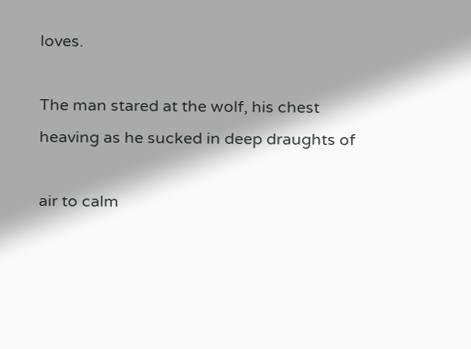loves.

The man stared at the wolf, his chest heaving as he sucked in deep draughts of

air to calm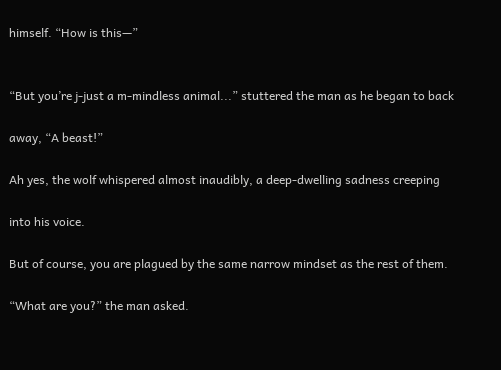himself. “How is this—”


“But you’re j-just a m-mindless animal...” stuttered the man as he began to back

away, “A beast!”

Ah yes, the wolf whispered almost inaudibly, a deep-dwelling sadness creeping

into his voice.

But of course, you are plagued by the same narrow mindset as the rest of them.

“What are you?” the man asked.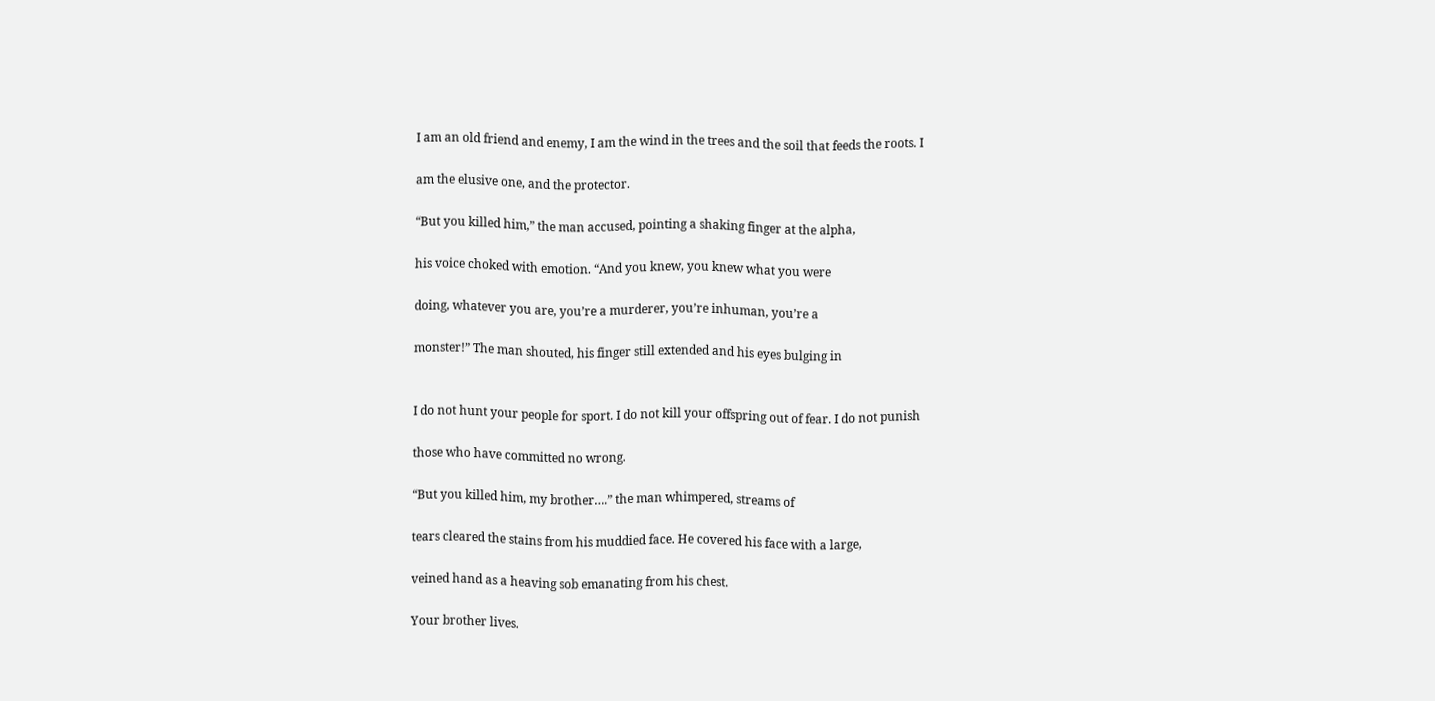I am an old friend and enemy, I am the wind in the trees and the soil that feeds the roots. I

am the elusive one, and the protector.

“But you killed him,” the man accused, pointing a shaking finger at the alpha,

his voice choked with emotion. “And you knew, you knew what you were

doing, whatever you are, you’re a murderer, you’re inhuman, you’re a

monster!” The man shouted, his finger still extended and his eyes bulging in


I do not hunt your people for sport. I do not kill your offspring out of fear. I do not punish

those who have committed no wrong.

“But you killed him, my brother….” the man whimpered, streams of

tears cleared the stains from his muddied face. He covered his face with a large,

veined hand as a heaving sob emanating from his chest.

Your brother lives.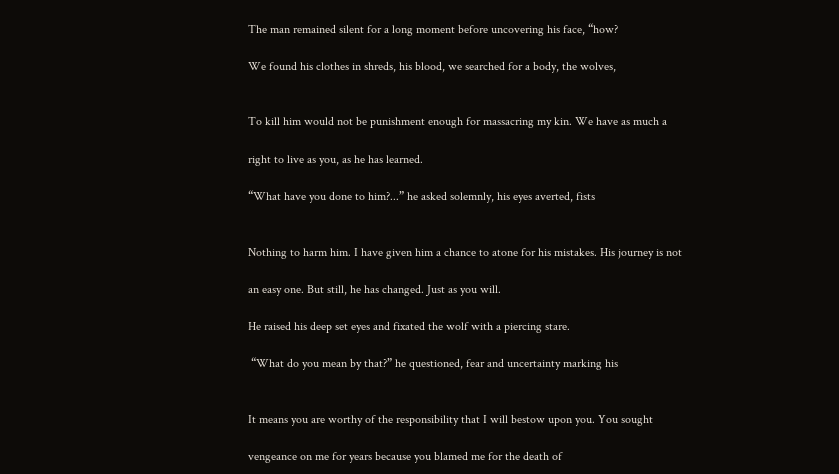The man remained silent for a long moment before uncovering his face, “how?

We found his clothes in shreds, his blood, we searched for a body, the wolves,


To kill him would not be punishment enough for massacring my kin. We have as much a

right to live as you, as he has learned.

“What have you done to him?...” he asked solemnly, his eyes averted, fists


Nothing to harm him. I have given him a chance to atone for his mistakes. His journey is not

an easy one. But still, he has changed. Just as you will.

He raised his deep set eyes and fixated the wolf with a piercing stare.

 “What do you mean by that?” he questioned, fear and uncertainty marking his


It means you are worthy of the responsibility that I will bestow upon you. You sought

vengeance on me for years because you blamed me for the death of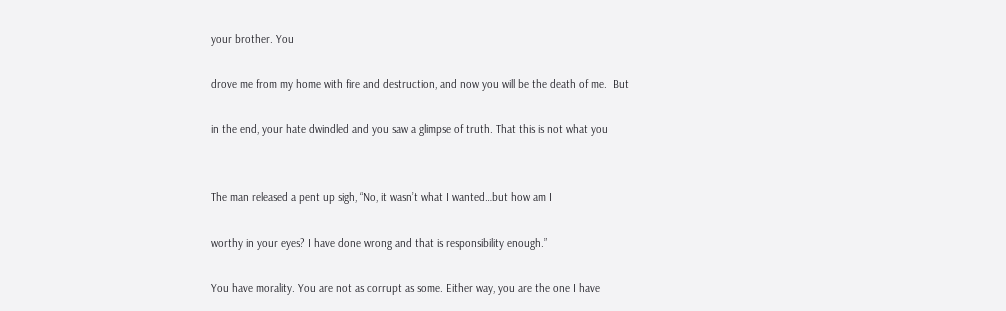your brother. You

drove me from my home with fire and destruction, and now you will be the death of me.  But

in the end, your hate dwindled and you saw a glimpse of truth. That this is not what you


The man released a pent up sigh, “No, it wasn’t what I wanted…but how am I

worthy in your eyes? I have done wrong and that is responsibility enough.”

You have morality. You are not as corrupt as some. Either way, you are the one I have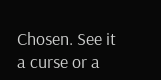Chosen. See it a curse or a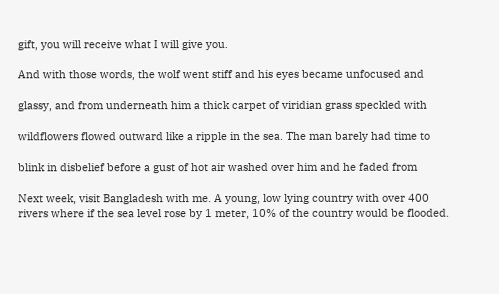gift, you will receive what I will give you.

And with those words, the wolf went stiff and his eyes became unfocused and

glassy, and from underneath him a thick carpet of viridian grass speckled with

wildflowers flowed outward like a ripple in the sea. The man barely had time to

blink in disbelief before a gust of hot air washed over him and he faded from

Next week, visit Bangladesh with me. A young, low lying country with over 400 rivers where if the sea level rose by 1 meter, 10% of the country would be flooded.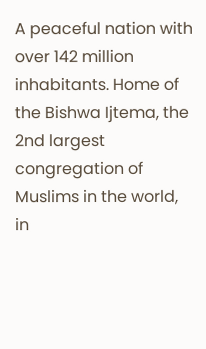A peaceful nation with over 142 million inhabitants. Home of the Bishwa Ijtema, the 2nd largest congregation of Muslims in the world, in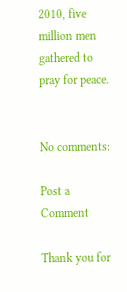2010, five million men gathered to pray for peace.


No comments:

Post a Comment

Thank you for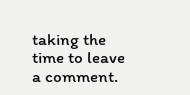taking the time to leave a comment.